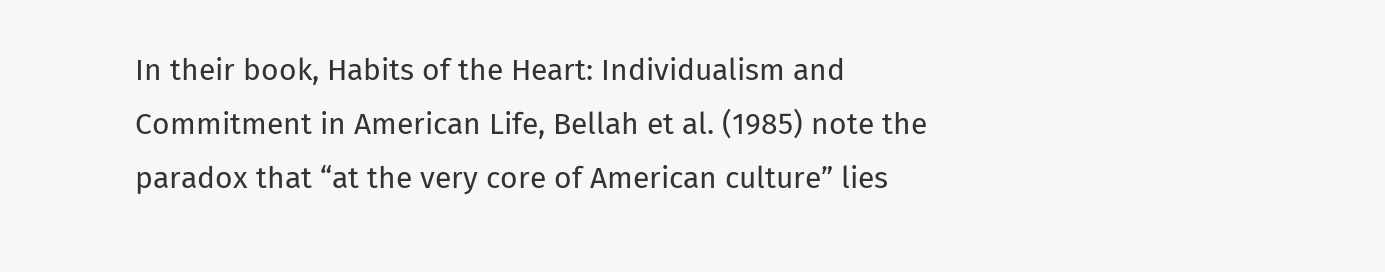In their book, Habits of the Heart: Individualism and Commitment in American Life, Bellah et al. (1985) note the paradox that “at the very core of American culture” lies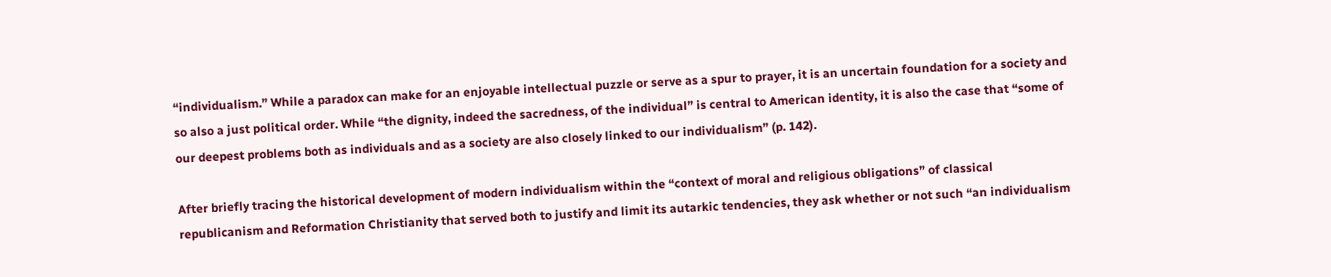“individualism.” While a paradox can make for an enjoyable intellectual puzzle or serve as a spur to prayer, it is an uncertain foundation for a society and so also a just political order. While “the dignity, indeed the sacredness, of the individual” is central to American identity, it is also the case that “some of our deepest problems both as individuals and as a society are also closely linked to our individualism” (p. 142).

After briefly tracing the historical development of modern individualism within the “context of moral and religious obligations” of classical republicanism and Reformation Christianity that served both to justify and limit its autarkic tendencies, they ask whether or not such “an individualism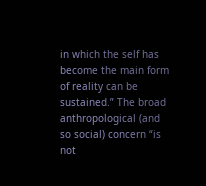in which the self has become the main form of reality can be sustained.” The broad anthropological (and so social) concern “is not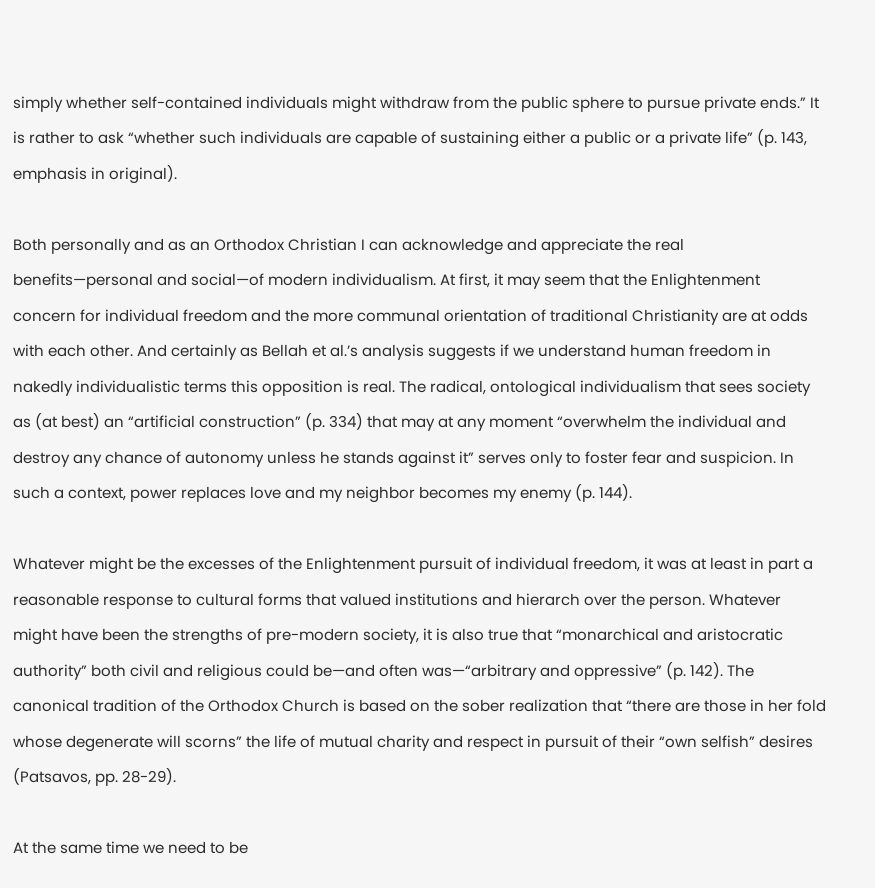simply whether self-contained individuals might withdraw from the public sphere to pursue private ends.” It is rather to ask “whether such individuals are capable of sustaining either a public or a private life” (p. 143, emphasis in original).

Both personally and as an Orthodox Christian I can acknowledge and appreciate the real benefits—personal and social—of modern individualism. At first, it may seem that the Enlightenment concern for individual freedom and the more communal orientation of traditional Christianity are at odds with each other. And certainly as Bellah et al.’s analysis suggests if we understand human freedom in nakedly individualistic terms this opposition is real. The radical, ontological individualism that sees society as (at best) an “artificial construction” (p. 334) that may at any moment “overwhelm the individual and destroy any chance of autonomy unless he stands against it” serves only to foster fear and suspicion. In such a context, power replaces love and my neighbor becomes my enemy (p. 144).

Whatever might be the excesses of the Enlightenment pursuit of individual freedom, it was at least in part a reasonable response to cultural forms that valued institutions and hierarch over the person. Whatever might have been the strengths of pre-modern society, it is also true that “monarchical and aristocratic authority” both civil and religious could be—and often was—“arbitrary and oppressive” (p. 142). The canonical tradition of the Orthodox Church is based on the sober realization that “there are those in her fold whose degenerate will scorns” the life of mutual charity and respect in pursuit of their “own selfish” desires (Patsavos, pp. 28-29).

At the same time we need to be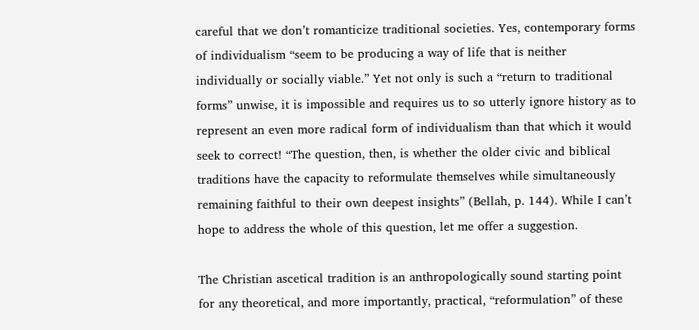careful that we don’t romanticize traditional societies. Yes, contemporary forms of individualism “seem to be producing a way of life that is neither individually or socially viable.” Yet not only is such a “return to traditional forms” unwise, it is impossible and requires us to so utterly ignore history as to represent an even more radical form of individualism than that which it would seek to correct! “The question, then, is whether the older civic and biblical traditions have the capacity to reformulate themselves while simultaneously remaining faithful to their own deepest insights” (Bellah, p. 144). While I can’t hope to address the whole of this question, let me offer a suggestion.

The Christian ascetical tradition is an anthropologically sound starting point for any theoretical, and more importantly, practical, “reformulation” of these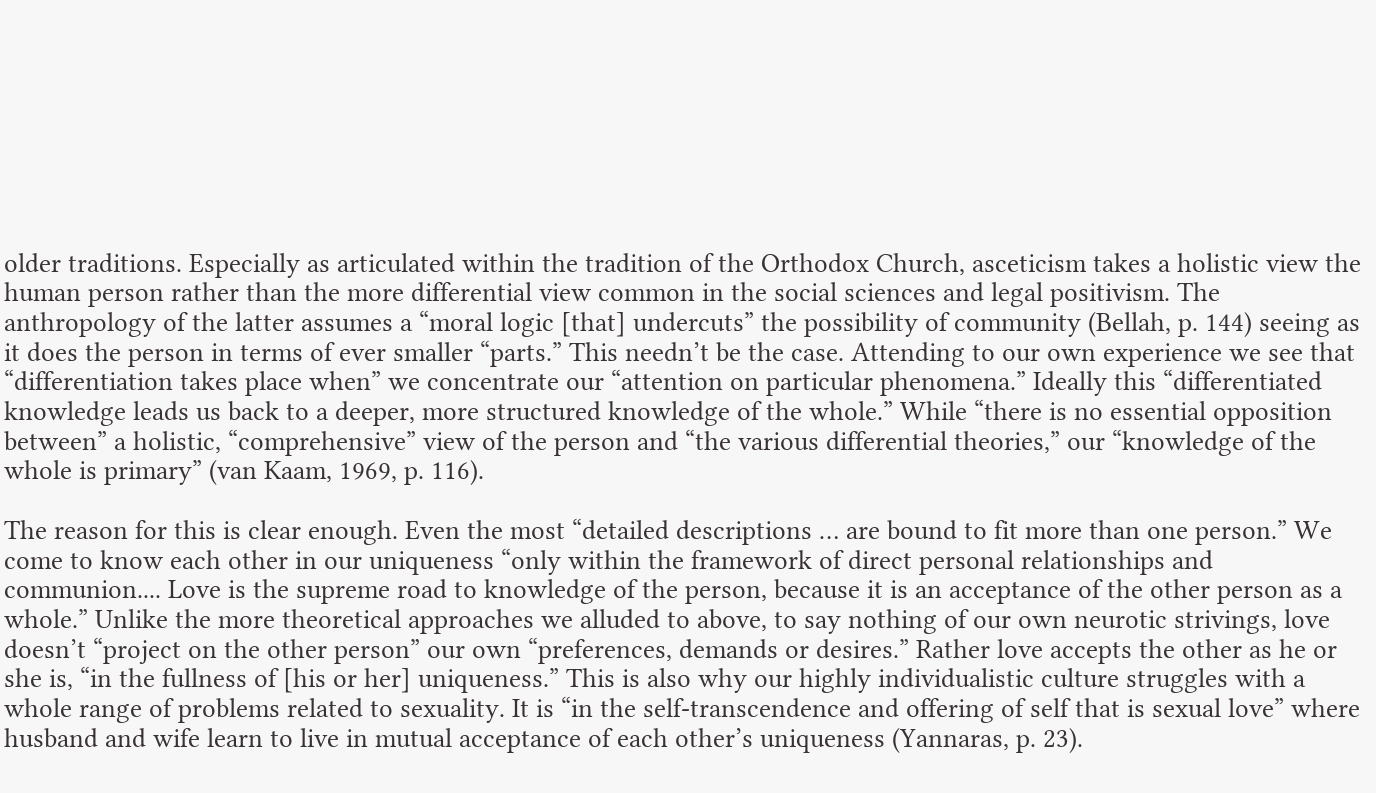older traditions. Especially as articulated within the tradition of the Orthodox Church, asceticism takes a holistic view the human person rather than the more differential view common in the social sciences and legal positivism. The anthropology of the latter assumes a “moral logic [that] undercuts” the possibility of community (Bellah, p. 144) seeing as it does the person in terms of ever smaller “parts.” This needn’t be the case. Attending to our own experience we see that “differentiation takes place when” we concentrate our “attention on particular phenomena.” Ideally this “differentiated knowledge leads us back to a deeper, more structured knowledge of the whole.” While “there is no essential opposition between” a holistic, “comprehensive” view of the person and “the various differential theories,” our “knowledge of the whole is primary” (van Kaam, 1969, p. 116).

The reason for this is clear enough. Even the most “detailed descriptions … are bound to fit more than one person.” We come to know each other in our uniqueness “only within the framework of direct personal relationships and communion.... Love is the supreme road to knowledge of the person, because it is an acceptance of the other person as a whole.” Unlike the more theoretical approaches we alluded to above, to say nothing of our own neurotic strivings, love doesn’t “project on the other person” our own “preferences, demands or desires.” Rather love accepts the other as he or she is, “in the fullness of [his or her] uniqueness.” This is also why our highly individualistic culture struggles with a whole range of problems related to sexuality. It is “in the self-transcendence and offering of self that is sexual love” where husband and wife learn to live in mutual acceptance of each other’s uniqueness (Yannaras, p. 23).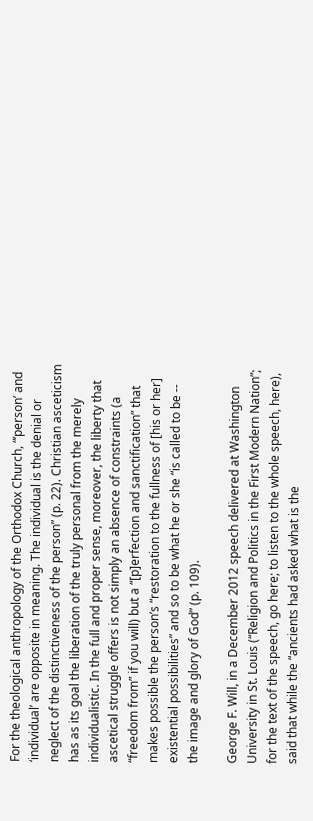For the theological anthropology of the Orthodox Church, “‘person’ and ‘individual’ are opposite in meaning. The individual is the denial or neglect of the distinctiveness of the person” (p. 22). Christian asceticism has as its goal the liberation of the truly personal from the merely individualistic. In the full and proper sense, moreover, the liberty that ascetical struggle offers is not simply an absence of constraints (a “freedom from” if you will) but a “[p]erfection and sanctification” that makes possible the person’s “restoration to the fullness of [his or her] existential possibilities” and so to be what he or she “is called to be -- the image and glory of God” (p. 109).

George F. Will, in a December 2012 speech delivered at Washington University in St. Louis (“Religion and Politics in the First Modern Nation”; for the text of the speech, go here; to listen to the whole speech, here), said that while the “ancients had asked what is the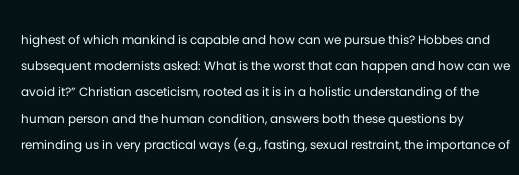highest of which mankind is capable and how can we pursue this? Hobbes and subsequent modernists asked: What is the worst that can happen and how can we avoid it?” Christian asceticism, rooted as it is in a holistic understanding of the human person and the human condition, answers both these questions by reminding us in very practical ways (e.g., fasting, sexual restraint, the importance of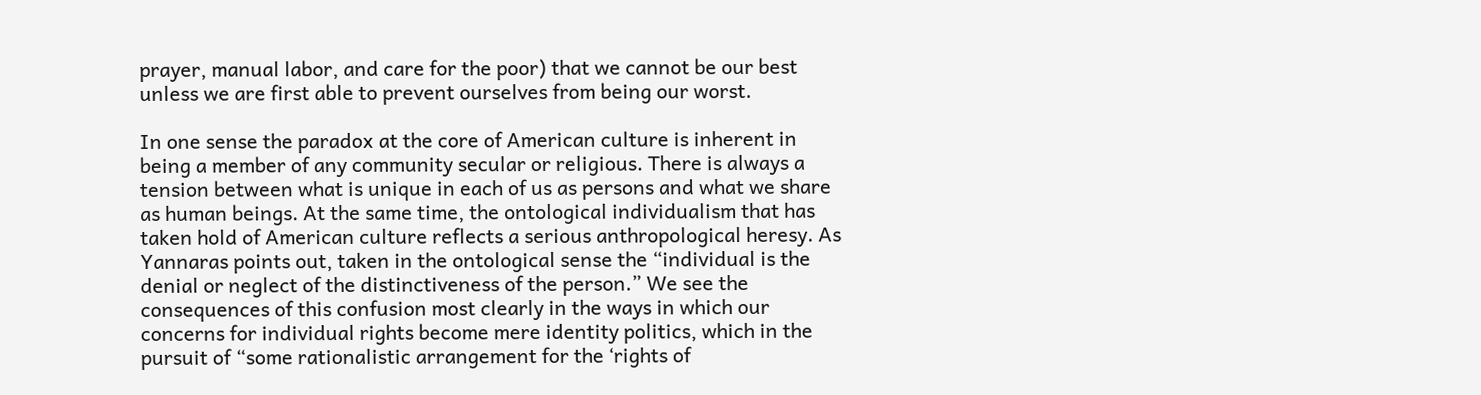prayer, manual labor, and care for the poor) that we cannot be our best unless we are first able to prevent ourselves from being our worst.

In one sense the paradox at the core of American culture is inherent in being a member of any community secular or religious. There is always a tension between what is unique in each of us as persons and what we share as human beings. At the same time, the ontological individualism that has taken hold of American culture reflects a serious anthropological heresy. As Yannaras points out, taken in the ontological sense the “individual is the denial or neglect of the distinctiveness of the person.” We see the consequences of this confusion most clearly in the ways in which our concerns for individual rights become mere identity politics, which in the pursuit of “some rationalistic arrangement for the ‘rights of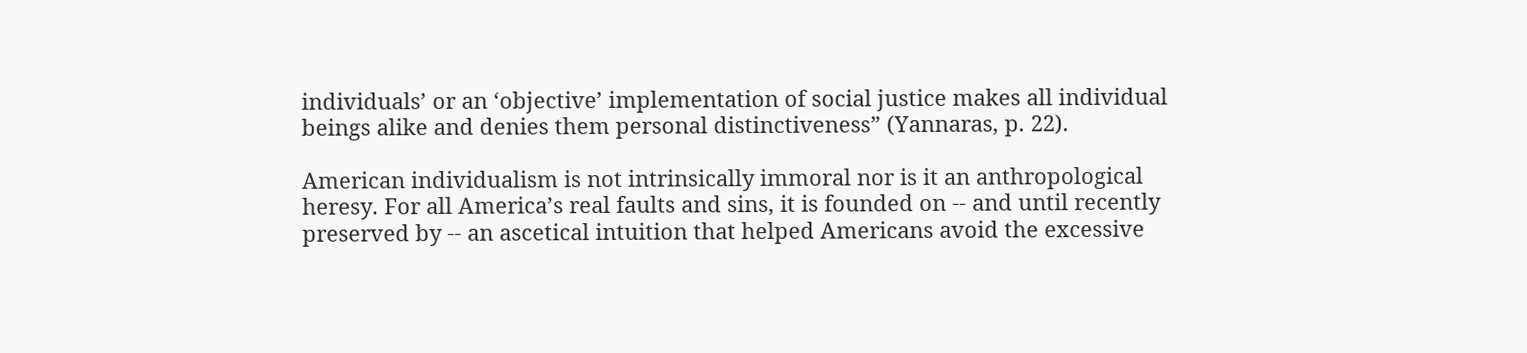individuals’ or an ‘objective’ implementation of social justice makes all individual beings alike and denies them personal distinctiveness” (Yannaras, p. 22).

American individualism is not intrinsically immoral nor is it an anthropological heresy. For all America’s real faults and sins, it is founded on -- and until recently preserved by -- an ascetical intuition that helped Americans avoid the excessive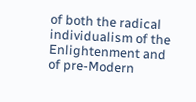of both the radical individualism of the Enlightenment and of pre-Modern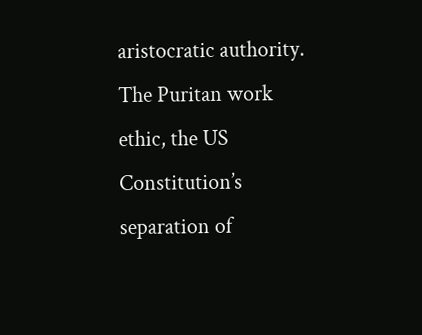aristocratic authority. The Puritan work ethic, the US Constitution’s separation of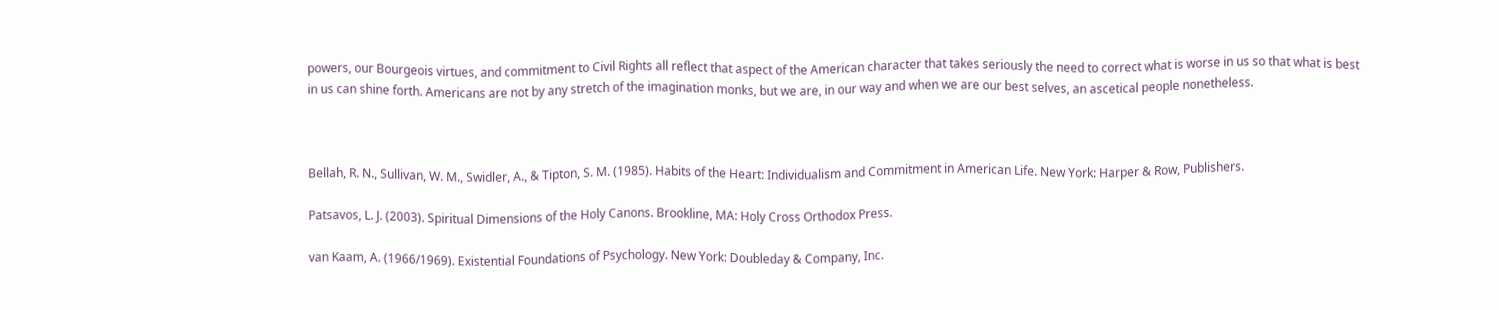powers, our Bourgeois virtues, and commitment to Civil Rights all reflect that aspect of the American character that takes seriously the need to correct what is worse in us so that what is best in us can shine forth. Americans are not by any stretch of the imagination monks, but we are, in our way and when we are our best selves, an ascetical people nonetheless.



Bellah, R. N., Sullivan, W. M., Swidler, A., & Tipton, S. M. (1985). Habits of the Heart: Individualism and Commitment in American Life. New York: Harper & Row, Publishers.

Patsavos, L. J. (2003). Spiritual Dimensions of the Holy Canons. Brookline, MA: Holy Cross Orthodox Press.

van Kaam, A. (1966/1969). Existential Foundations of Psychology. New York: Doubleday & Company, Inc.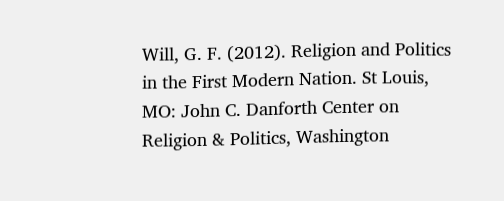Will, G. F. (2012). Religion and Politics in the First Modern Nation. St Louis, MO: John C. Danforth Center on Religion & Politics, Washington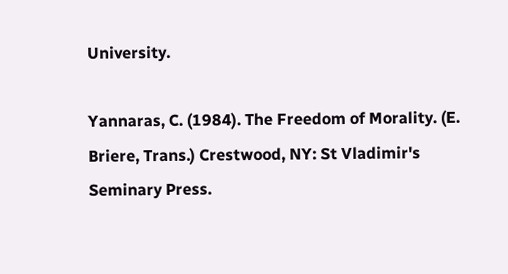University.

Yannaras, C. (1984). The Freedom of Morality. (E. Briere, Trans.) Crestwood, NY: St Vladimir's Seminary Press.